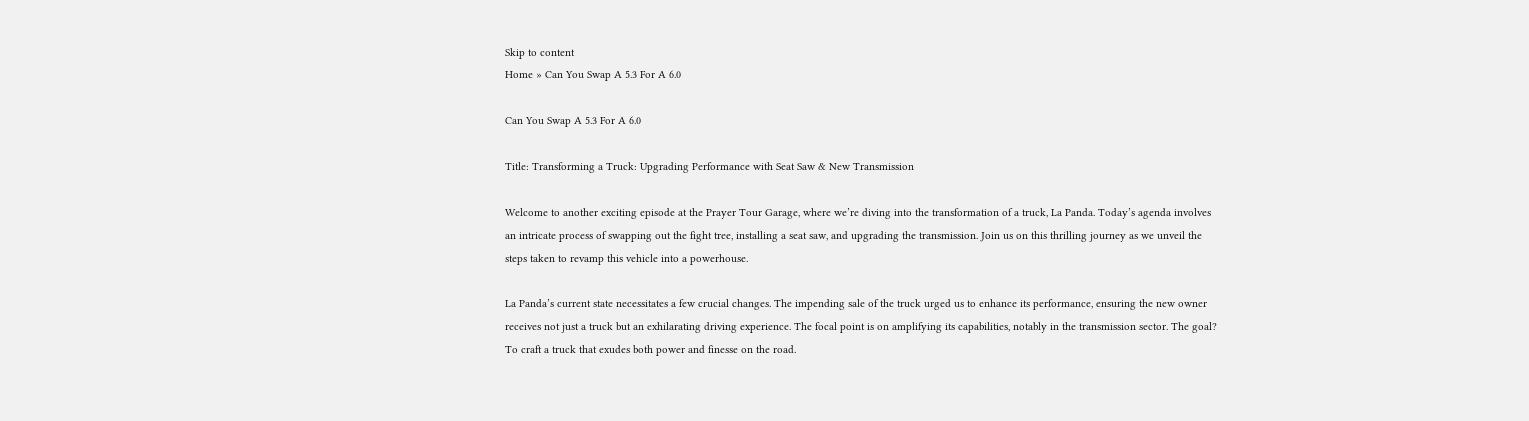Skip to content
Home » Can You Swap A 5.3 For A 6.0

Can You Swap A 5.3 For A 6.0

Title: Transforming a Truck: Upgrading Performance with Seat Saw & New Transmission

Welcome to another exciting episode at the Prayer Tour Garage, where we’re diving into the transformation of a truck, La Panda. Today’s agenda involves an intricate process of swapping out the fight tree, installing a seat saw, and upgrading the transmission. Join us on this thrilling journey as we unveil the steps taken to revamp this vehicle into a powerhouse.

La Panda’s current state necessitates a few crucial changes. The impending sale of the truck urged us to enhance its performance, ensuring the new owner receives not just a truck but an exhilarating driving experience. The focal point is on amplifying its capabilities, notably in the transmission sector. The goal? To craft a truck that exudes both power and finesse on the road.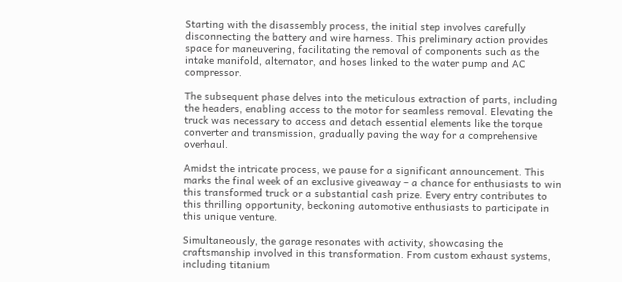Starting with the disassembly process, the initial step involves carefully disconnecting the battery and wire harness. This preliminary action provides space for maneuvering, facilitating the removal of components such as the intake manifold, alternator, and hoses linked to the water pump and AC compressor.

The subsequent phase delves into the meticulous extraction of parts, including the headers, enabling access to the motor for seamless removal. Elevating the truck was necessary to access and detach essential elements like the torque converter and transmission, gradually paving the way for a comprehensive overhaul.

Amidst the intricate process, we pause for a significant announcement. This marks the final week of an exclusive giveaway – a chance for enthusiasts to win this transformed truck or a substantial cash prize. Every entry contributes to this thrilling opportunity, beckoning automotive enthusiasts to participate in this unique venture.

Simultaneously, the garage resonates with activity, showcasing the craftsmanship involved in this transformation. From custom exhaust systems, including titanium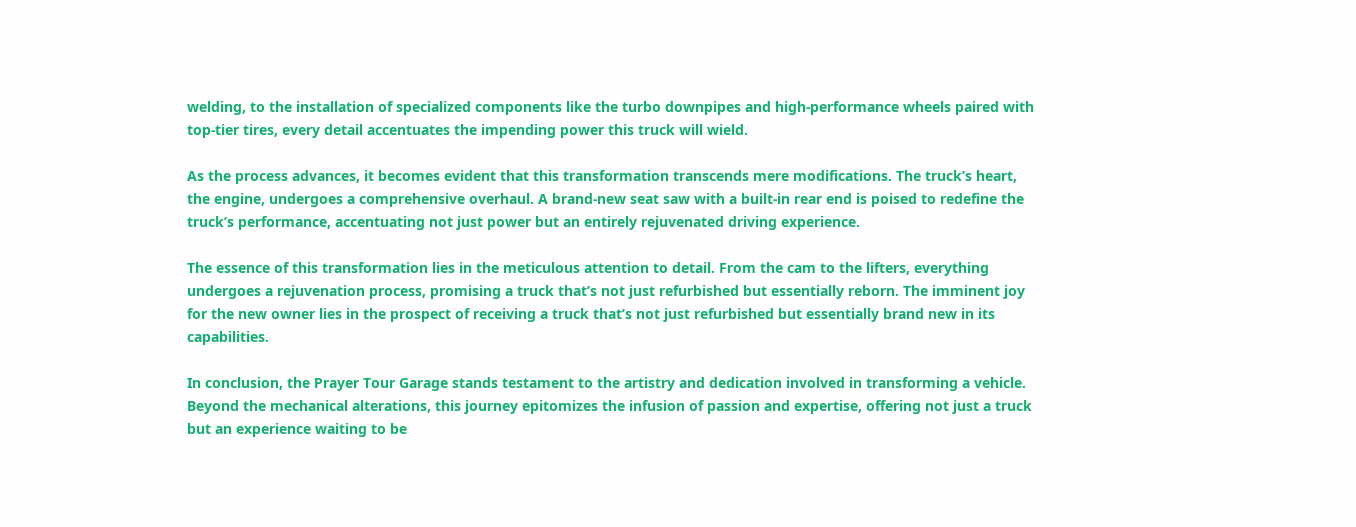welding, to the installation of specialized components like the turbo downpipes and high-performance wheels paired with top-tier tires, every detail accentuates the impending power this truck will wield.

As the process advances, it becomes evident that this transformation transcends mere modifications. The truck’s heart, the engine, undergoes a comprehensive overhaul. A brand-new seat saw with a built-in rear end is poised to redefine the truck’s performance, accentuating not just power but an entirely rejuvenated driving experience.

The essence of this transformation lies in the meticulous attention to detail. From the cam to the lifters, everything undergoes a rejuvenation process, promising a truck that’s not just refurbished but essentially reborn. The imminent joy for the new owner lies in the prospect of receiving a truck that’s not just refurbished but essentially brand new in its capabilities.

In conclusion, the Prayer Tour Garage stands testament to the artistry and dedication involved in transforming a vehicle. Beyond the mechanical alterations, this journey epitomizes the infusion of passion and expertise, offering not just a truck but an experience waiting to be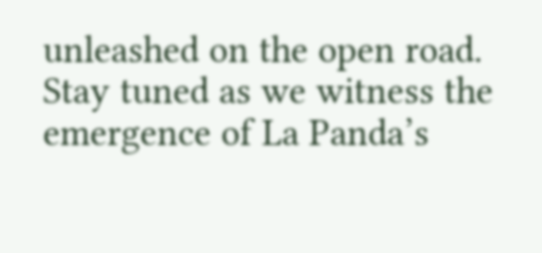unleashed on the open road. Stay tuned as we witness the emergence of La Panda’s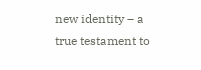new identity – a true testament to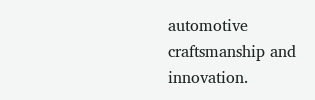automotive craftsmanship and innovation.